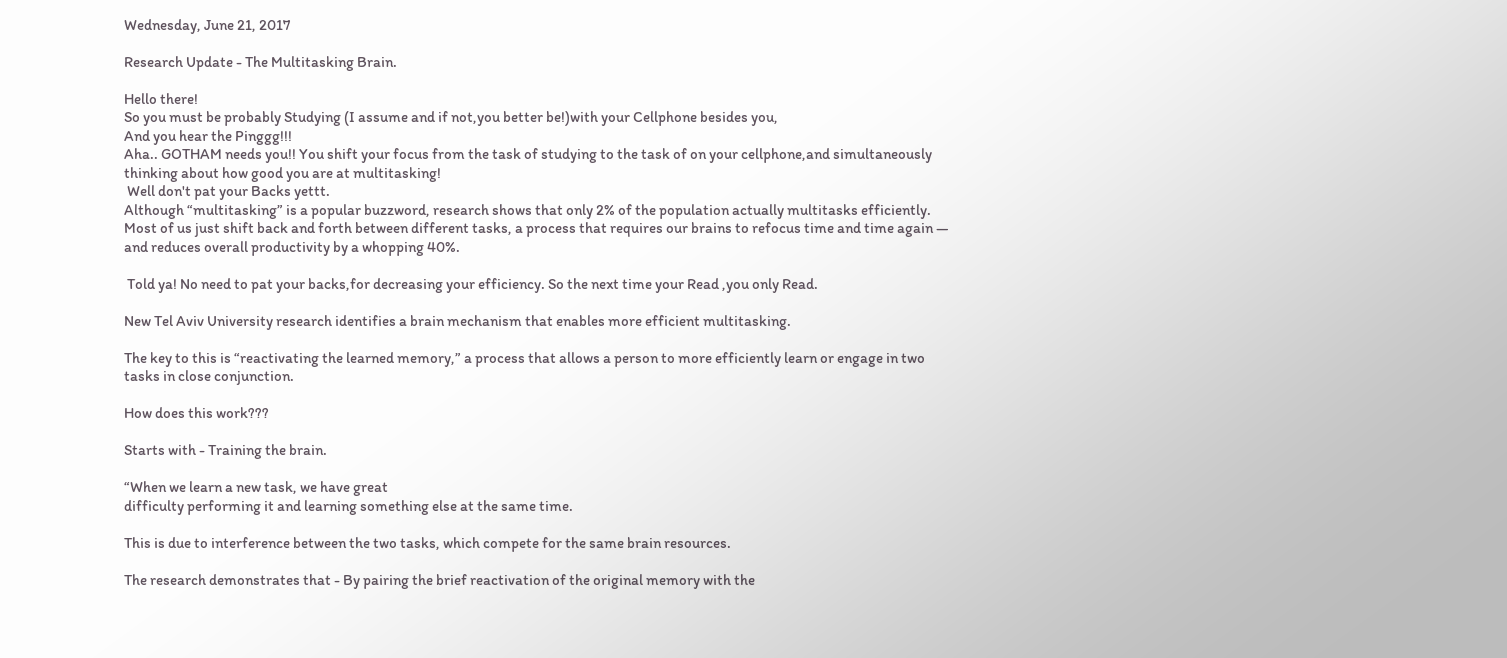Wednesday, June 21, 2017

Research Update - The Multitasking Brain.

Hello there!
So you must be probably Studying (I assume and if not,you better be!)with your Cellphone besides you,
And you hear the Pinggg!!!
Aha.. GOTHAM needs you!! You shift your focus from the task of studying to the task of on your cellphone,and simultaneously thinking about how good you are at multitasking!
 Well don't pat your Backs yettt.
Although “multitasking” is a popular buzzword, research shows that only 2% of the population actually multitasks efficiently.
Most of us just shift back and forth between different tasks, a process that requires our brains to refocus time and time again — and reduces overall productivity by a whopping 40%.

 Told ya! No need to pat your backs,for decreasing your efficiency. So the next time your Read ,you only Read.

New Tel Aviv University research identifies a brain mechanism that enables more efficient multitasking.

The key to this is “reactivating the learned memory,” a process that allows a person to more efficiently learn or engage in two tasks in close conjunction.

How does this work???

Starts with - Training the brain.

“When we learn a new task, we have great
difficulty performing it and learning something else at the same time.

This is due to interference between the two tasks, which compete for the same brain resources.

The research demonstrates that - By pairing the brief reactivation of the original memory with the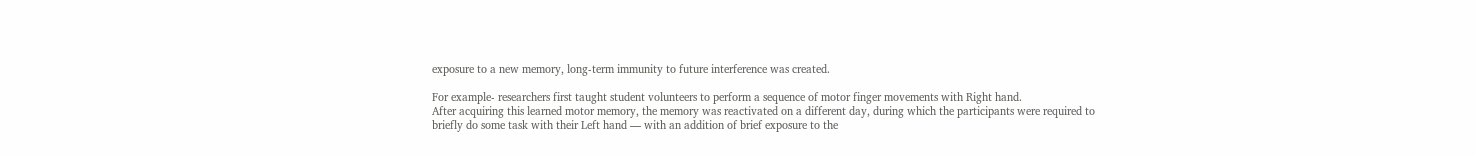exposure to a new memory, long-term immunity to future interference was created.

For example- researchers first taught student volunteers to perform a sequence of motor finger movements with Right hand.
After acquiring this learned motor memory, the memory was reactivated on a different day, during which the participants were required to briefly do some task with their Left hand — with an addition of brief exposure to the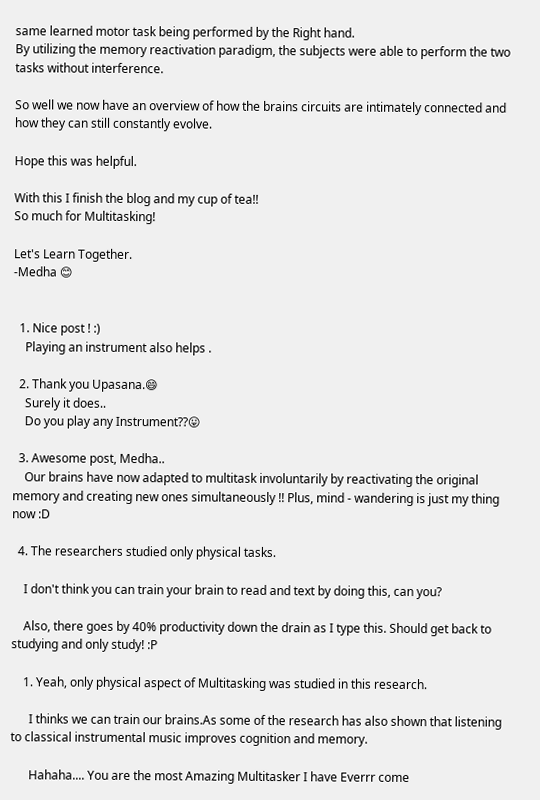same learned motor task being performed by the Right hand.
By utilizing the memory reactivation paradigm, the subjects were able to perform the two tasks without interference.

So well we now have an overview of how the brains circuits are intimately connected and how they can still constantly evolve.

Hope this was helpful.

With this I finish the blog and my cup of tea!!
So much for Multitasking!

Let's Learn Together.
-Medha 😊


  1. Nice post ! :)
    Playing an instrument also helps .

  2. Thank you Upasana.😄
    Surely it does..
    Do you play any Instrument??😛

  3. Awesome post, Medha..
    Our brains have now adapted to multitask involuntarily by reactivating the original memory and creating new ones simultaneously !! Plus, mind - wandering is just my thing now :D

  4. The researchers studied only physical tasks.

    I don't think you can train your brain to read and text by doing this, can you?

    Also, there goes by 40% productivity down the drain as I type this. Should get back to studying and only study! :P

    1. Yeah, only physical aspect of Multitasking was studied in this research.

      I thinks we can train our brains.As some of the research has also shown that listening to classical instrumental music improves cognition and memory.

      Hahaha.... You are the most Amazing Multitasker I have Everrr come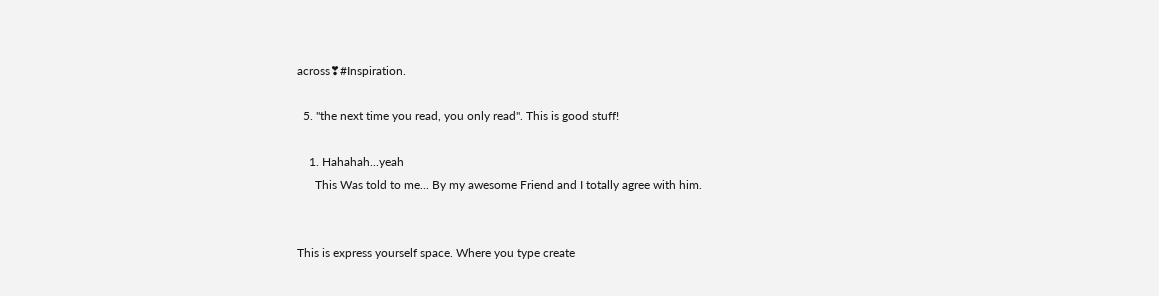across❣#Inspiration.

  5. "the next time you read, you only read". This is good stuff!

    1. Hahahah...yeah
      This Was told to me... By my awesome Friend and I totally agree with him.


This is express yourself space. Where you type create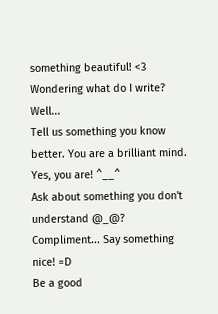something beautiful! <3
Wondering what do I write? Well...
Tell us something you know better. You are a brilliant mind. Yes, you are! ^__^
Ask about something you don't understand @_@?
Compliment... Say something nice! =D
Be a good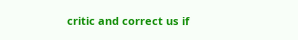critic and correct us if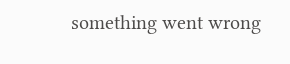something went wrong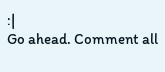:|
Go ahead. Comment all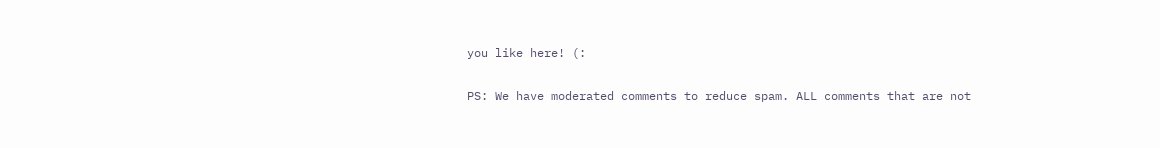you like here! (:

PS: We have moderated comments to reduce spam. ALL comments that are not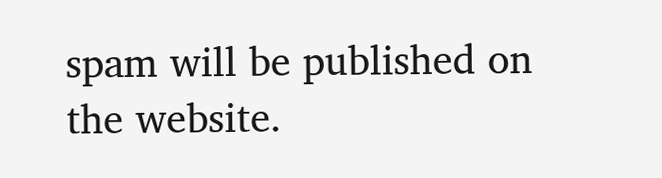spam will be published on the website.